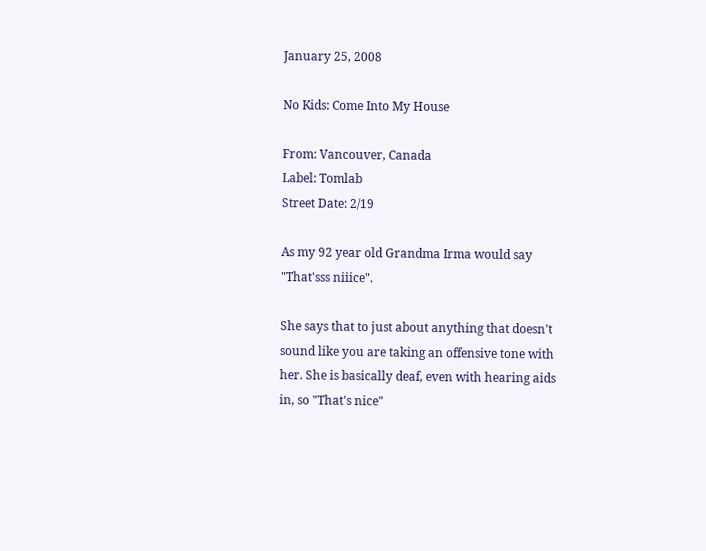January 25, 2008

No Kids: Come Into My House

From: Vancouver, Canada
Label: Tomlab
Street Date: 2/19

As my 92 year old Grandma Irma would say "That'sss niiice".

She says that to just about anything that doesn't sound like you are taking an offensive tone with her. She is basically deaf, even with hearing aids in, so "That's nice"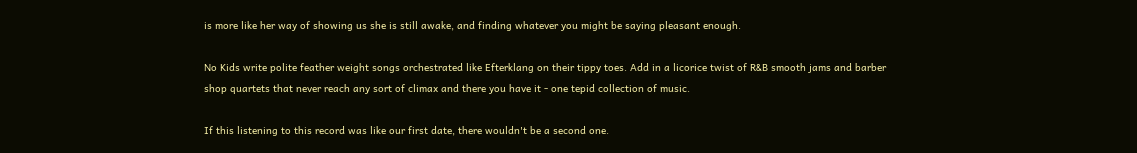is more like her way of showing us she is still awake, and finding whatever you might be saying pleasant enough.

No Kids write polite feather weight songs orchestrated like Efterklang on their tippy toes. Add in a licorice twist of R&B smooth jams and barber shop quartets that never reach any sort of climax and there you have it - one tepid collection of music.

If this listening to this record was like our first date, there wouldn't be a second one.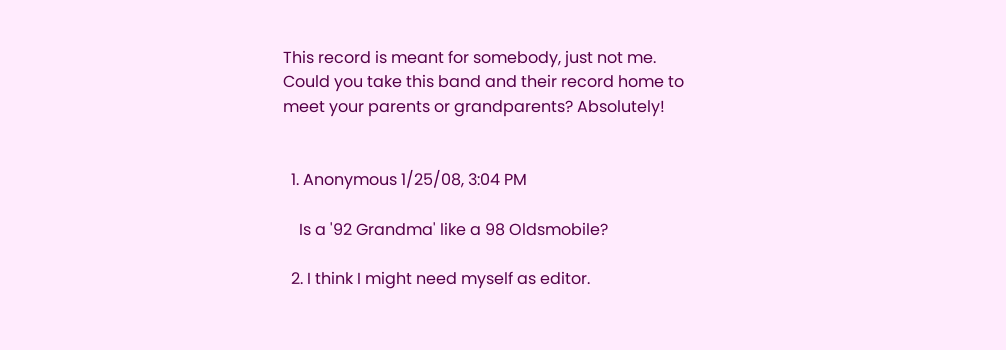This record is meant for somebody, just not me. Could you take this band and their record home to meet your parents or grandparents? Absolutely!


  1. Anonymous 1/25/08, 3:04 PM

    Is a '92 Grandma' like a 98 Oldsmobile?

  2. I think I might need myself as editor.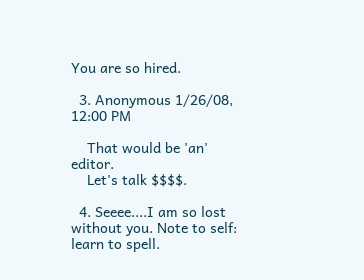You are so hired.

  3. Anonymous 1/26/08, 12:00 PM

    That would be 'an' editor.
    Let's talk $$$$.

  4. Seeee....I am so lost without you. Note to self: learn to spell.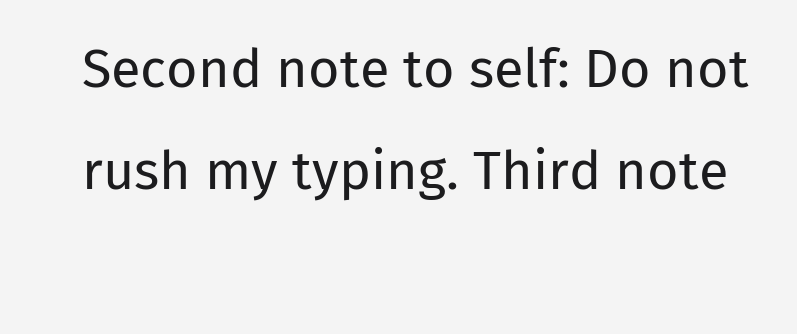Second note to self: Do not rush my typing. Third note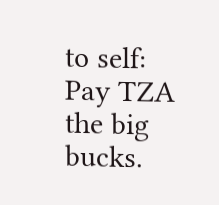to self: Pay TZA the big bucks.